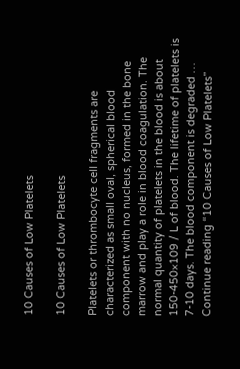10 Causes of Low Platelets

10 Causes of Low Platelets

Platelets or thrombocyte cell fragments are characterized as small oval, spherical blood component with no nucleus, formed in the bone marrow and play a role in blood coagulation. The normal quantity of platelets in the blood is about 150-450×109 / L of blood. The lifetime of platelets is 7-10 days. The blood component is degraded … Continue reading “10 Causes of Low Platelets”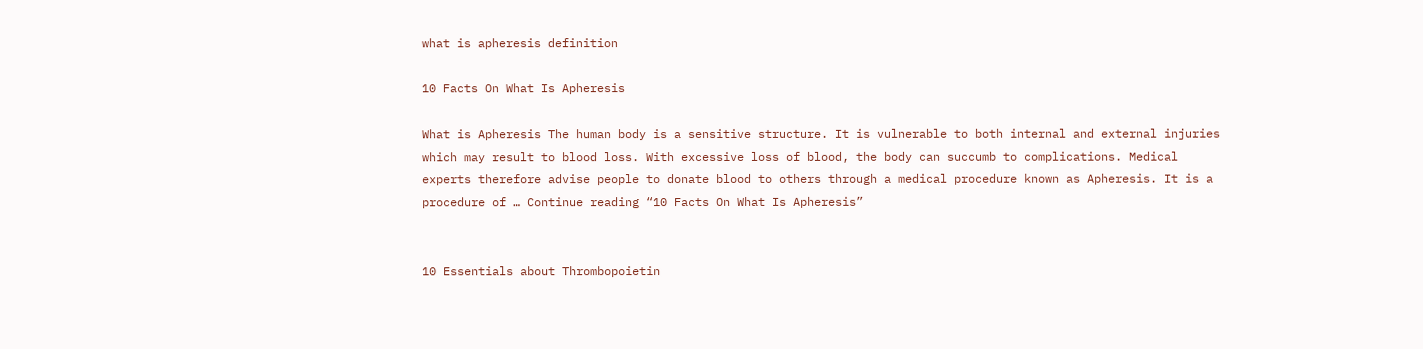what is apheresis definition

10 Facts On What Is Apheresis

What is Apheresis The human body is a sensitive structure. It is vulnerable to both internal and external injuries which may result to blood loss. With excessive loss of blood, the body can succumb to complications. Medical experts therefore advise people to donate blood to others through a medical procedure known as Apheresis. It is a procedure of … Continue reading “10 Facts On What Is Apheresis”


10 Essentials about Thrombopoietin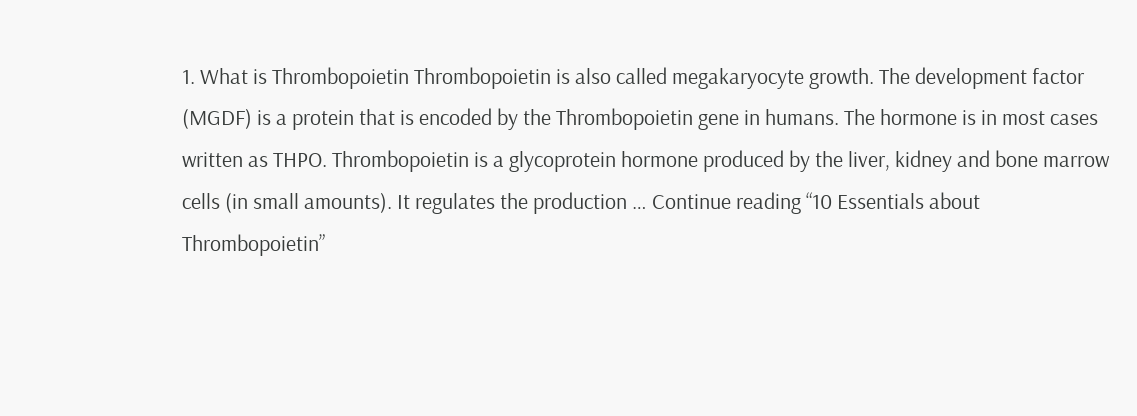1. What is Thrombopoietin Thrombopoietin is also called megakaryocyte growth. The development factor (MGDF) is a protein that is encoded by the Thrombopoietin gene in humans. The hormone is in most cases written as THPO. Thrombopoietin is a glycoprotein hormone produced by the liver, kidney and bone marrow cells (in small amounts). It regulates the production … Continue reading “10 Essentials about Thrombopoietin”